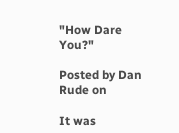"How Dare You?"

Posted by Dan Rude on

It was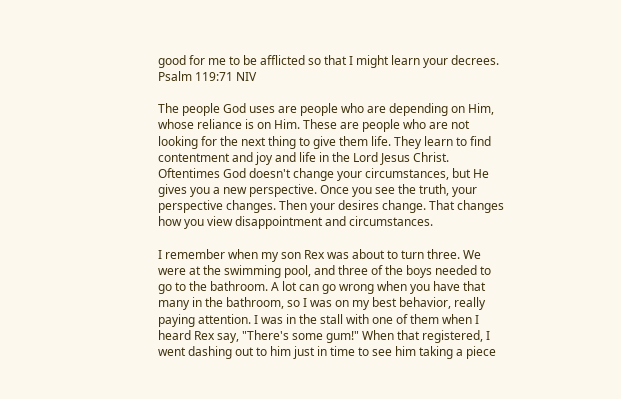good for me to be afflicted so that I might learn your decrees.  Psalm 119:71 NIV

The people God uses are people who are depending on Him, whose reliance is on Him. These are people who are not looking for the next thing to give them life. They learn to find contentment and joy and life in the Lord Jesus Christ. Oftentimes God doesn't change your circumstances, but He gives you a new perspective. Once you see the truth, your perspective changes. Then your desires change. That changes how you view disappointment and circumstances.

I remember when my son Rex was about to turn three. We were at the swimming pool, and three of the boys needed to go to the bathroom. A lot can go wrong when you have that many in the bathroom, so I was on my best behavior, really paying attention. I was in the stall with one of them when I heard Rex say, "There's some gum!" When that registered, I went dashing out to him just in time to see him taking a piece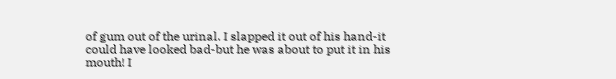of gum out of the urinal. I slapped it out of his hand-it could have looked bad-but he was about to put it in his mouth! I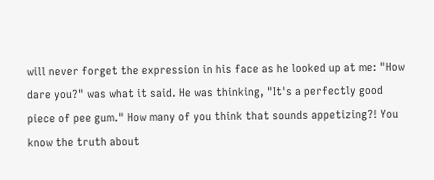will never forget the expression in his face as he looked up at me: "How dare you?" was what it said. He was thinking, "It's a perfectly good piece of pee gum." How many of you think that sounds appetizing?! You know the truth about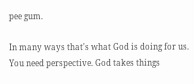pee gum.

In many ways that's what God is doing for us. You need perspective. God takes things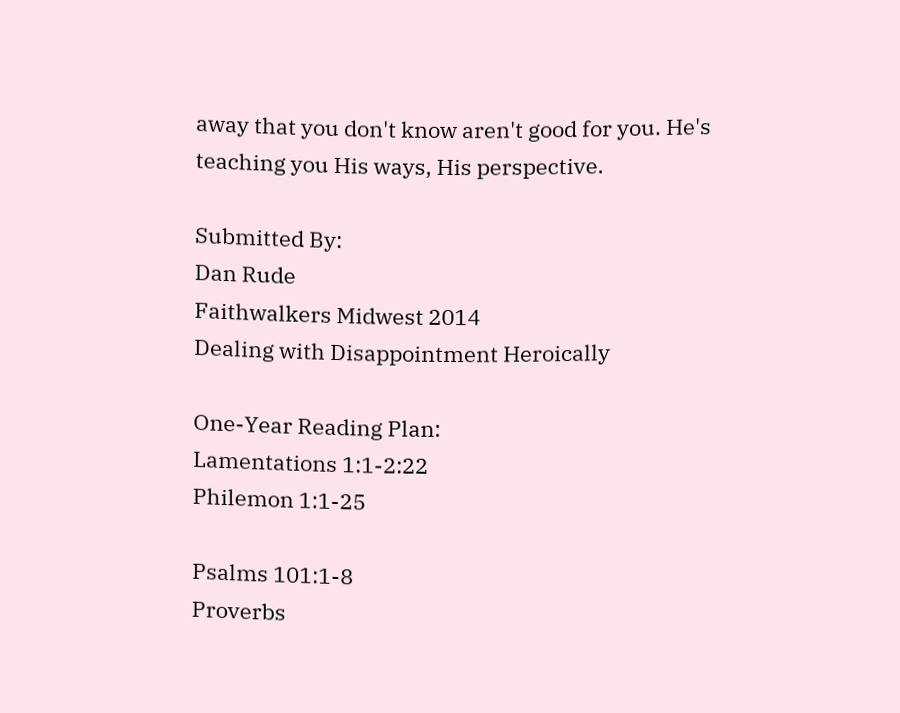away that you don't know aren't good for you. He's teaching you His ways, His perspective.

Submitted By:
Dan Rude
Faithwalkers Midwest 2014
Dealing with Disappointment Heroically

One-Year Reading Plan:
Lamentations 1:1-2:22
Philemon 1:1-25

Psalms 101:1-8
Proverbs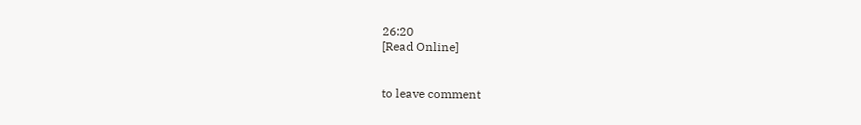26:20
[Read Online]


to leave comment